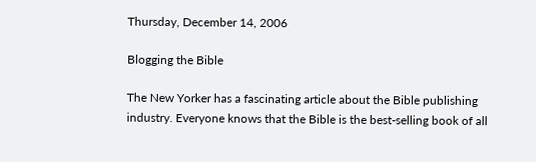Thursday, December 14, 2006

Blogging the Bible

The New Yorker has a fascinating article about the Bible publishing industry. Everyone knows that the Bible is the best-selling book of all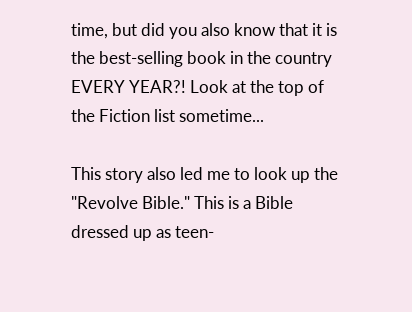time, but did you also know that it is the best-selling book in the country EVERY YEAR?! Look at the top of the Fiction list sometime...

This story also led me to look up the "Revolve Bible." This is a Bible dressed up as teen-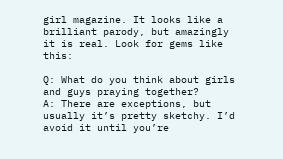girl magazine. It looks like a brilliant parody, but amazingly it is real. Look for gems like this:

Q: What do you think about girls and guys praying together?
A: There are exceptions, but usually it’s pretty sketchy. I’d avoid it until you’re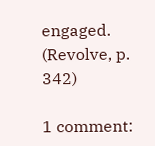engaged.
(Revolve, p. 342)

1 comment: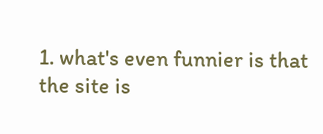1. what's even funnier is that the site is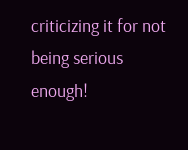criticizing it for not being serious enough!